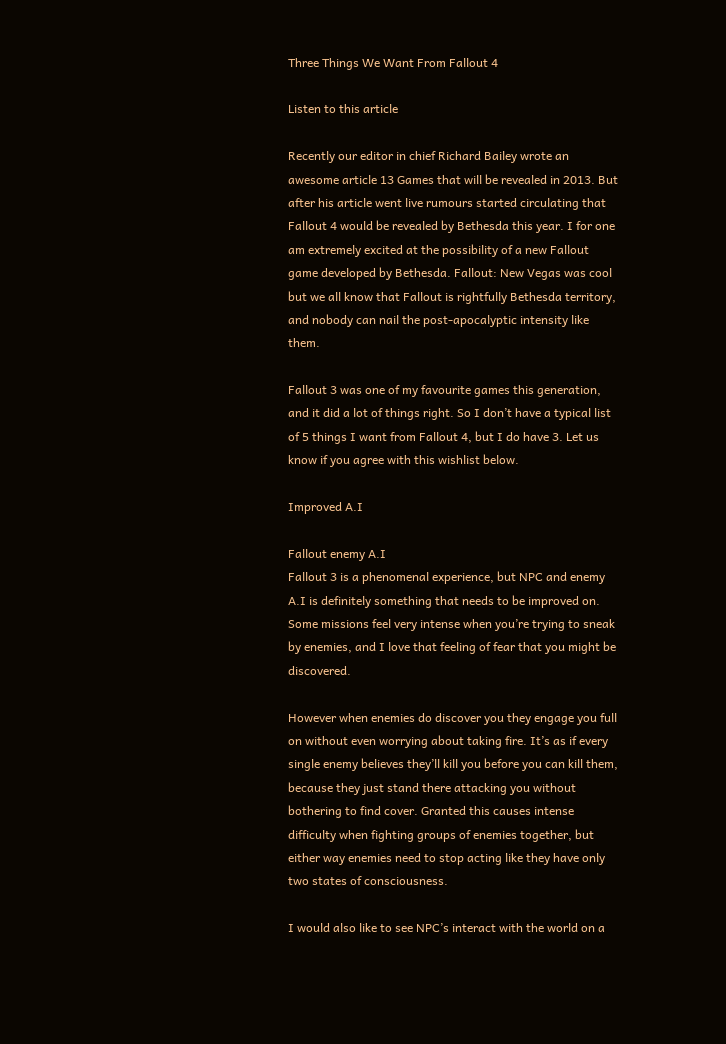Three Things We Want From Fallout 4

Listen to this article

Recently our editor in chief Richard Bailey wrote an awesome article 13 Games that will be revealed in 2013. But after his article went live rumours started circulating that Fallout 4 would be revealed by Bethesda this year. I for one am extremely excited at the possibility of a new Fallout game developed by Bethesda. Fallout: New Vegas was cool but we all know that Fallout is rightfully Bethesda territory, and nobody can nail the post-apocalyptic intensity like them.

Fallout 3 was one of my favourite games this generation, and it did a lot of things right. So I don’t have a typical list of 5 things I want from Fallout 4, but I do have 3. Let us know if you agree with this wishlist below.

Improved A.I

Fallout enemy A.I
Fallout 3 is a phenomenal experience, but NPC and enemy A.I is definitely something that needs to be improved on. Some missions feel very intense when you’re trying to sneak by enemies, and I love that feeling of fear that you might be discovered.

However when enemies do discover you they engage you full on without even worrying about taking fire. It’s as if every single enemy believes they’ll kill you before you can kill them, because they just stand there attacking you without bothering to find cover. Granted this causes intense difficulty when fighting groups of enemies together, but either way enemies need to stop acting like they have only two states of consciousness.

I would also like to see NPC’s interact with the world on a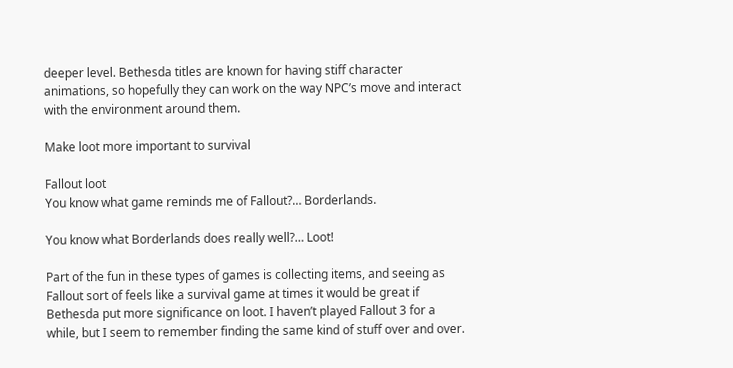deeper level. Bethesda titles are known for having stiff character animations, so hopefully they can work on the way NPC’s move and interact with the environment around them.

Make loot more important to survival

Fallout loot
You know what game reminds me of Fallout?… Borderlands.

You know what Borderlands does really well?… Loot!

Part of the fun in these types of games is collecting items, and seeing as Fallout sort of feels like a survival game at times it would be great if Bethesda put more significance on loot. I haven’t played Fallout 3 for a while, but I seem to remember finding the same kind of stuff over and over.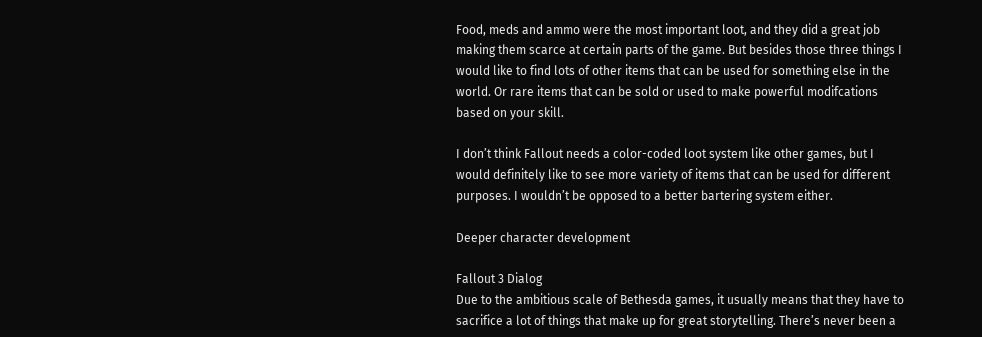Food, meds and ammo were the most important loot, and they did a great job making them scarce at certain parts of the game. But besides those three things I would like to find lots of other items that can be used for something else in the world. Or rare items that can be sold or used to make powerful modifcations based on your skill.

I don’t think Fallout needs a color-coded loot system like other games, but I would definitely like to see more variety of items that can be used for different purposes. I wouldn’t be opposed to a better bartering system either.

Deeper character development

Fallout 3 Dialog
Due to the ambitious scale of Bethesda games, it usually means that they have to sacrifice a lot of things that make up for great storytelling. There’s never been a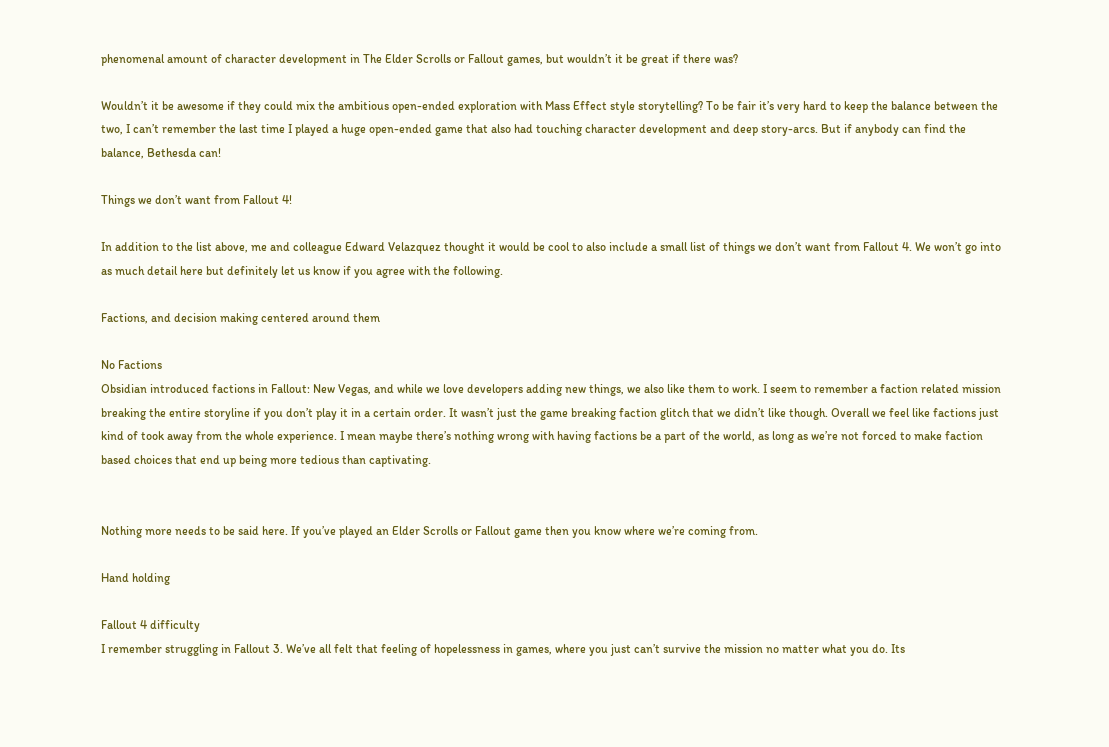phenomenal amount of character development in The Elder Scrolls or Fallout games, but wouldn’t it be great if there was?

Wouldn’t it be awesome if they could mix the ambitious open-ended exploration with Mass Effect style storytelling? To be fair it’s very hard to keep the balance between the two, I can’t remember the last time I played a huge open-ended game that also had touching character development and deep story-arcs. But if anybody can find the balance, Bethesda can!

Things we don’t want from Fallout 4!

In addition to the list above, me and colleague Edward Velazquez thought it would be cool to also include a small list of things we don’t want from Fallout 4. We won’t go into as much detail here but definitely let us know if you agree with the following.

Factions, and decision making centered around them

No Factions
Obsidian introduced factions in Fallout: New Vegas, and while we love developers adding new things, we also like them to work. I seem to remember a faction related mission breaking the entire storyline if you don’t play it in a certain order. It wasn’t just the game breaking faction glitch that we didn’t like though. Overall we feel like factions just kind of took away from the whole experience. I mean maybe there’s nothing wrong with having factions be a part of the world, as long as we’re not forced to make faction based choices that end up being more tedious than captivating.


Nothing more needs to be said here. If you’ve played an Elder Scrolls or Fallout game then you know where we’re coming from.

Hand holding

Fallout 4 difficulty
I remember struggling in Fallout 3. We’ve all felt that feeling of hopelessness in games, where you just can’t survive the mission no matter what you do. Its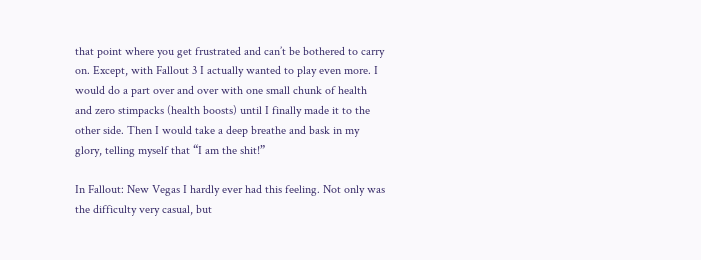that point where you get frustrated and can’t be bothered to carry on. Except, with Fallout 3 I actually wanted to play even more. I would do a part over and over with one small chunk of health and zero stimpacks (health boosts) until I finally made it to the other side. Then I would take a deep breathe and bask in my glory, telling myself that “I am the shit!”

In Fallout: New Vegas I hardly ever had this feeling. Not only was the difficulty very casual, but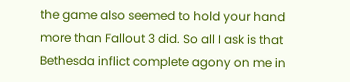the game also seemed to hold your hand more than Fallout 3 did. So all I ask is that Bethesda inflict complete agony on me in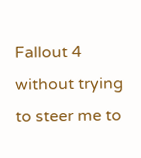Fallout 4 without trying to steer me to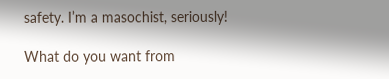safety. I’m a masochist, seriously!

What do you want from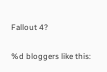Fallout 4?

%d bloggers like this: